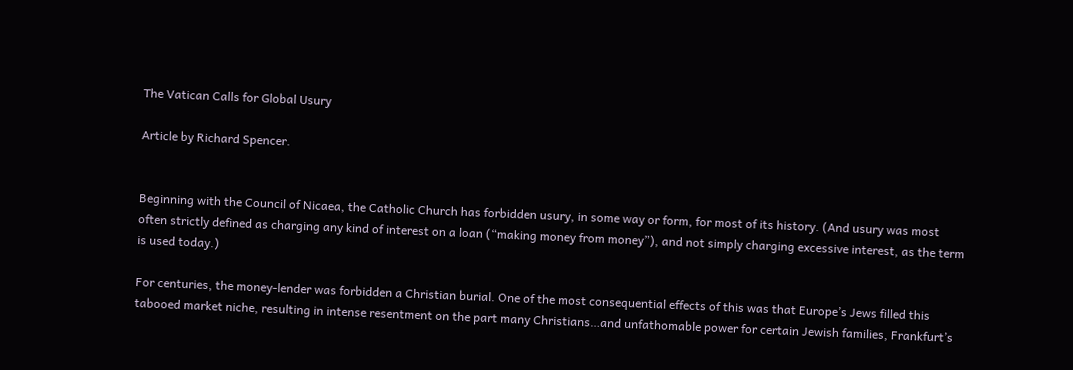The Vatican Calls for Global Usury

Article by Richard Spencer.


Beginning with the Council of Nicaea, the Catholic Church has forbidden usury, in some way or form, for most of its history. (And usury was most often strictly defined as charging any kind of interest on a loan (“making money from money”), and not simply charging excessive interest, as the term is used today.)

For centuries, the money-lender was forbidden a Christian burial. One of the most consequential effects of this was that Europe’s Jews filled this tabooed market niche, resulting in intense resentment on the part many Christians…and unfathomable power for certain Jewish families, Frankfurt’s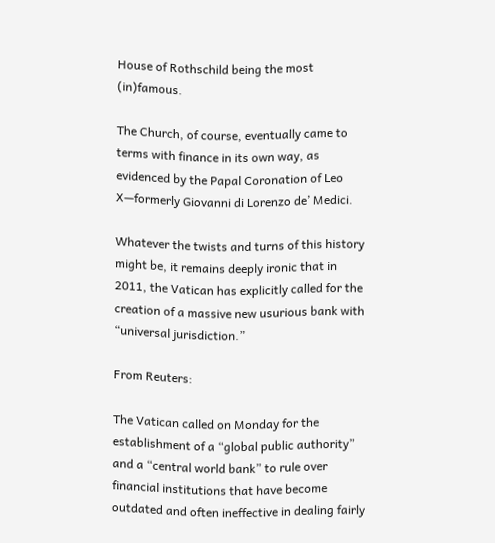House of Rothschild being the most (in)famous.

The Church, of course, eventually came to terms with finance in its own way, as evidenced by the Papal Coronation of Leo X—formerly Giovanni di Lorenzo de’ Medici.

Whatever the twists and turns of this history might be, it remains deeply ironic that in 2011, the Vatican has explicitly called for the creation of a massive new usurious bank with “universal jurisdiction.”

From Reuters:

The Vatican called on Monday for the establishment of a “global public authority” and a “central world bank” to rule over financial institutions that have become outdated and often ineffective in dealing fairly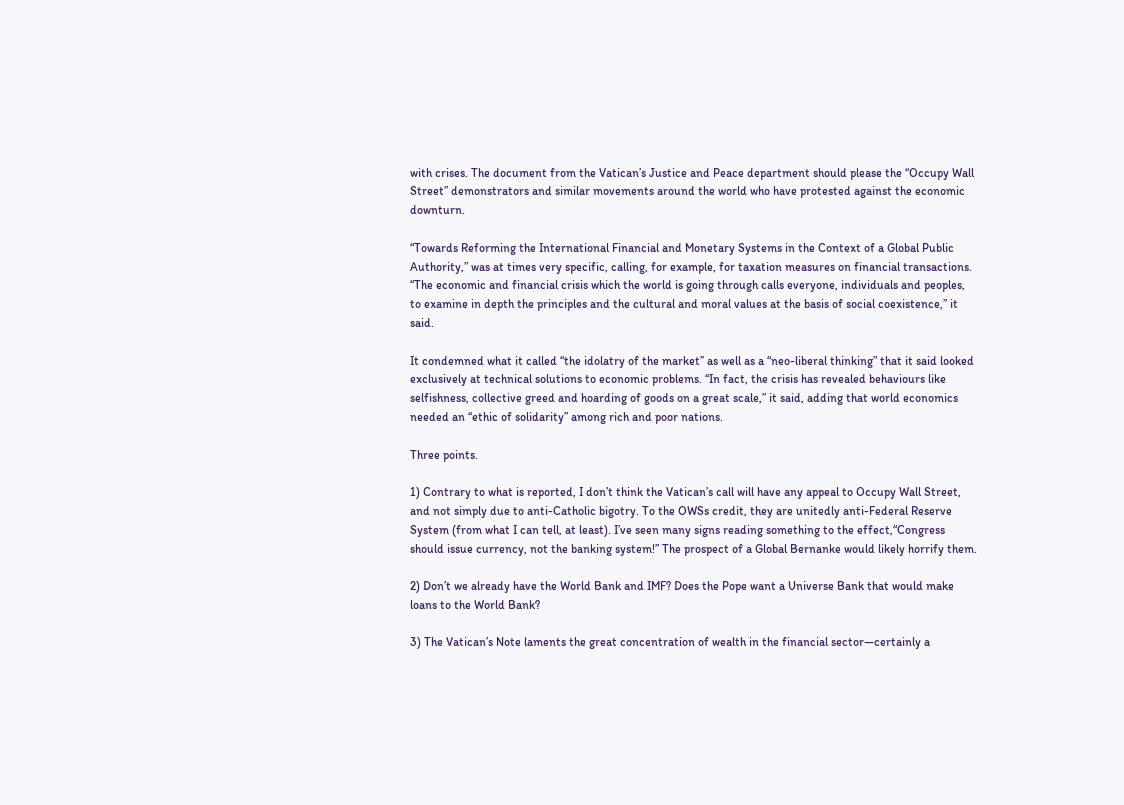with crises. The document from the Vatican’s Justice and Peace department should please the “Occupy Wall Street” demonstrators and similar movements around the world who have protested against the economic downturn.

“Towards Reforming the International Financial and Monetary Systems in the Context of a Global Public Authority,” was at times very specific, calling, for example, for taxation measures on financial transactions. “The economic and financial crisis which the world is going through calls everyone, individuals and peoples, to examine in depth the principles and the cultural and moral values at the basis of social coexistence,” it said.

It condemned what it called “the idolatry of the market” as well as a “neo-liberal thinking” that it said looked exclusively at technical solutions to economic problems. “In fact, the crisis has revealed behaviours like selfishness, collective greed and hoarding of goods on a great scale,” it said, adding that world economics needed an “ethic of solidarity” among rich and poor nations.

Three points.

1) Contrary to what is reported, I don’t think the Vatican’s call will have any appeal to Occupy Wall Street, and not simply due to anti-Catholic bigotry. To the OWSs credit, they are unitedly anti-Federal Reserve System (from what I can tell, at least). I’ve seen many signs reading something to the effect,“Congress should issue currency, not the banking system!” The prospect of a Global Bernanke would likely horrify them.

2) Don’t we already have the World Bank and IMF? Does the Pope want a Universe Bank that would make loans to the World Bank?

3) The Vatican’s Note laments the great concentration of wealth in the financial sector—certainly a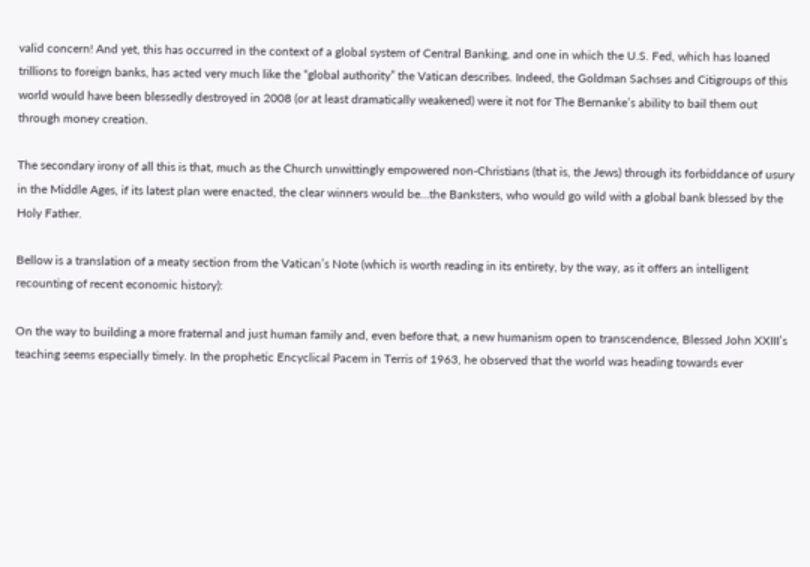valid concern! And yet, this has occurred in the context of a global system of Central Banking, and one in which the U.S. Fed, which has loaned trillions to foreign banks, has acted very much like the “global authority” the Vatican describes. Indeed, the Goldman Sachses and Citigroups of this world would have been blessedly destroyed in 2008 (or at least dramatically weakened) were it not for The Bernanke’s ability to bail them out through money creation.

The secondary irony of all this is that, much as the Church unwittingly empowered non-Christians (that is, the Jews) through its forbiddance of usury in the Middle Ages, if its latest plan were enacted, the clear winners would be…the Banksters, who would go wild with a global bank blessed by the Holy Father.

Bellow is a translation of a meaty section from the Vatican’s Note (which is worth reading in its entirety, by the way, as it offers an intelligent recounting of recent economic history):

On the way to building a more fraternal and just human family and, even before that, a new humanism open to transcendence, Blessed John XXIII’s teaching seems especially timely. In the prophetic Encyclical Pacem in Terris of 1963, he observed that the world was heading towards ever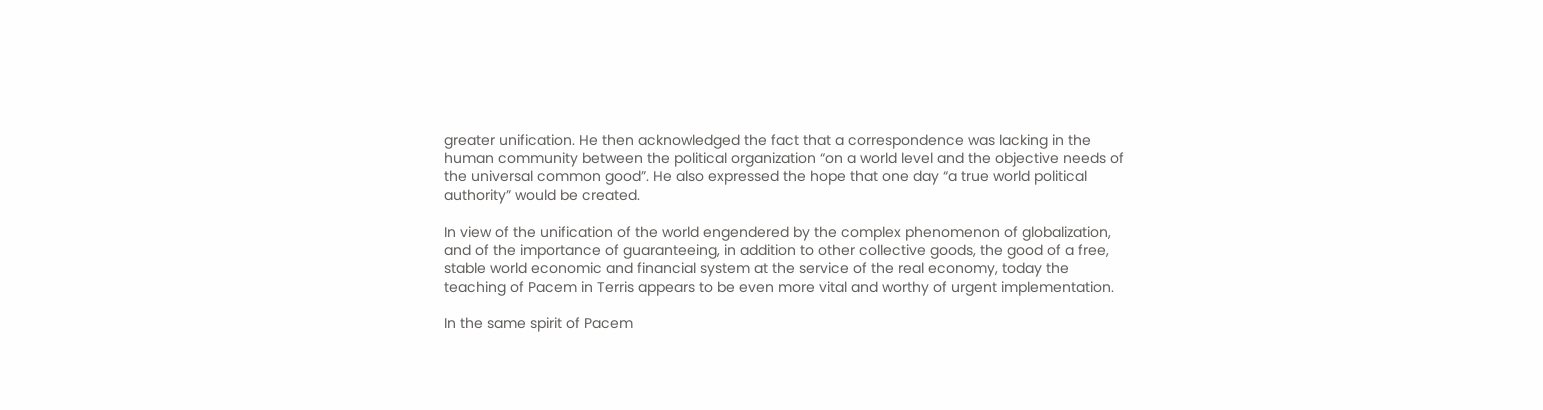greater unification. He then acknowledged the fact that a correspondence was lacking in the human community between the political organization “on a world level and the objective needs of the universal common good”. He also expressed the hope that one day “a true world political authority” would be created.

In view of the unification of the world engendered by the complex phenomenon of globalization, and of the importance of guaranteeing, in addition to other collective goods, the good of a free, stable world economic and financial system at the service of the real economy, today the teaching of Pacem in Terris appears to be even more vital and worthy of urgent implementation.

In the same spirit of Pacem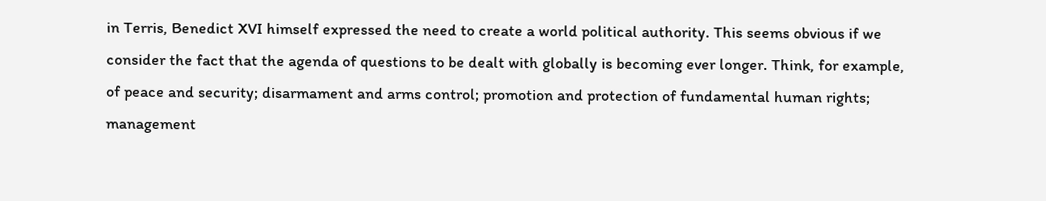in Terris, Benedict XVI himself expressed the need to create a world political authority. This seems obvious if we consider the fact that the agenda of questions to be dealt with globally is becoming ever longer. Think, for example, of peace and security; disarmament and arms control; promotion and protection of fundamental human rights; management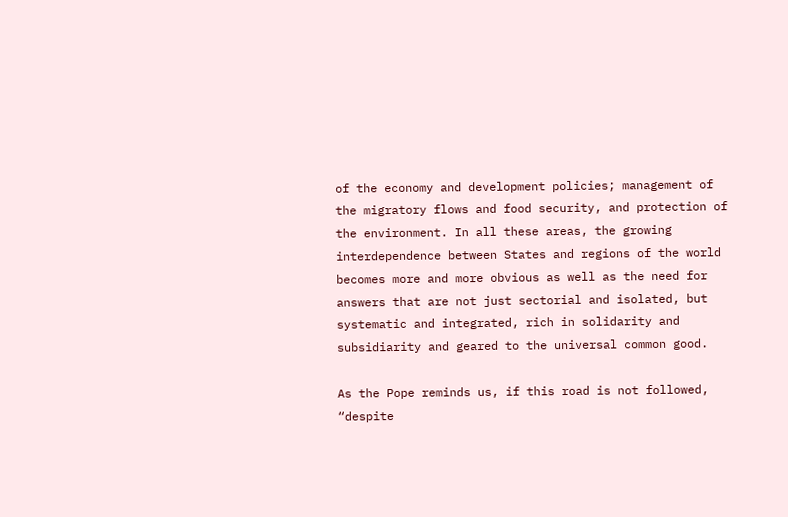of the economy and development policies; management of the migratory flows and food security, and protection of the environment. In all these areas, the growing interdependence between States and regions of the world becomes more and more obvious as well as the need for answers that are not just sectorial and isolated, but systematic and integrated, rich in solidarity and subsidiarity and geared to the universal common good.

As the Pope reminds us, if this road is not followed, “despite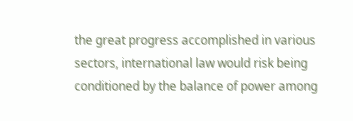the great progress accomplished in various sectors, international law would risk being conditioned by the balance of power among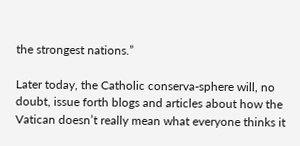the strongest nations.”

Later today, the Catholic conserva-sphere will, no doubt, issue forth blogs and articles about how the Vatican doesn’t really mean what everyone thinks it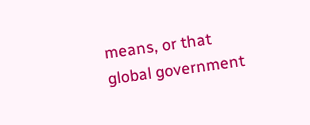means, or that global government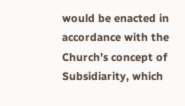would be enacted in accordance with the Church’s concept of Subsidiarity, which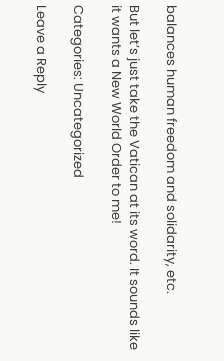balances human freedom and solidarity, etc.

But let’s just take the Vatican at its word. It sounds like it wants a New World Order to me!

Categories: Uncategorized

Leave a Reply